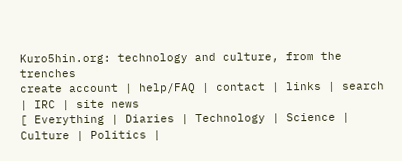Kuro5hin.org: technology and culture, from the trenches
create account | help/FAQ | contact | links | search | IRC | site news
[ Everything | Diaries | Technology | Science | Culture | Politics |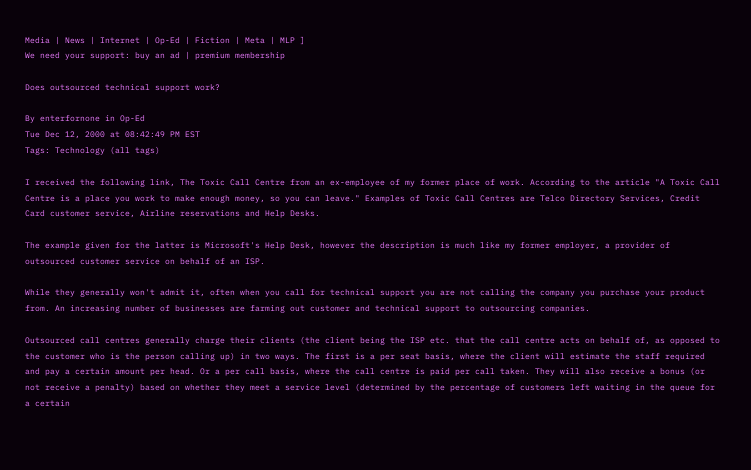Media | News | Internet | Op-Ed | Fiction | Meta | MLP ]
We need your support: buy an ad | premium membership

Does outsourced technical support work?

By enterfornone in Op-Ed
Tue Dec 12, 2000 at 08:42:49 PM EST
Tags: Technology (all tags)

I received the following link, The Toxic Call Centre from an ex-employee of my former place of work. According to the article "A Toxic Call Centre is a place you work to make enough money, so you can leave." Examples of Toxic Call Centres are Telco Directory Services, Credit Card customer service, Airline reservations and Help Desks.

The example given for the latter is Microsoft's Help Desk, however the description is much like my former employer, a provider of outsourced customer service on behalf of an ISP.

While they generally won't admit it, often when you call for technical support you are not calling the company you purchase your product from. An increasing number of businesses are farming out customer and technical support to outsourcing companies.

Outsourced call centres generally charge their clients (the client being the ISP etc. that the call centre acts on behalf of, as opposed to the customer who is the person calling up) in two ways. The first is a per seat basis, where the client will estimate the staff required and pay a certain amount per head. Or a per call basis, where the call centre is paid per call taken. They will also receive a bonus (or not receive a penalty) based on whether they meet a service level (determined by the percentage of customers left waiting in the queue for a certain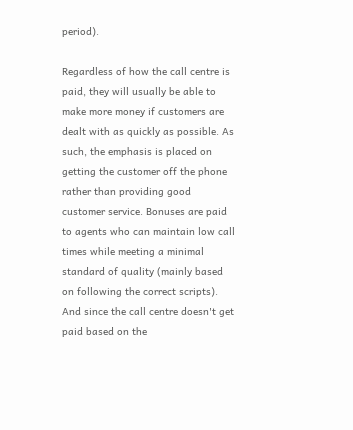period).

Regardless of how the call centre is paid, they will usually be able to make more money if customers are dealt with as quickly as possible. As such, the emphasis is placed on getting the customer off the phone rather than providing good customer service. Bonuses are paid to agents who can maintain low call times while meeting a minimal standard of quality (mainly based on following the correct scripts). And since the call centre doesn't get paid based on the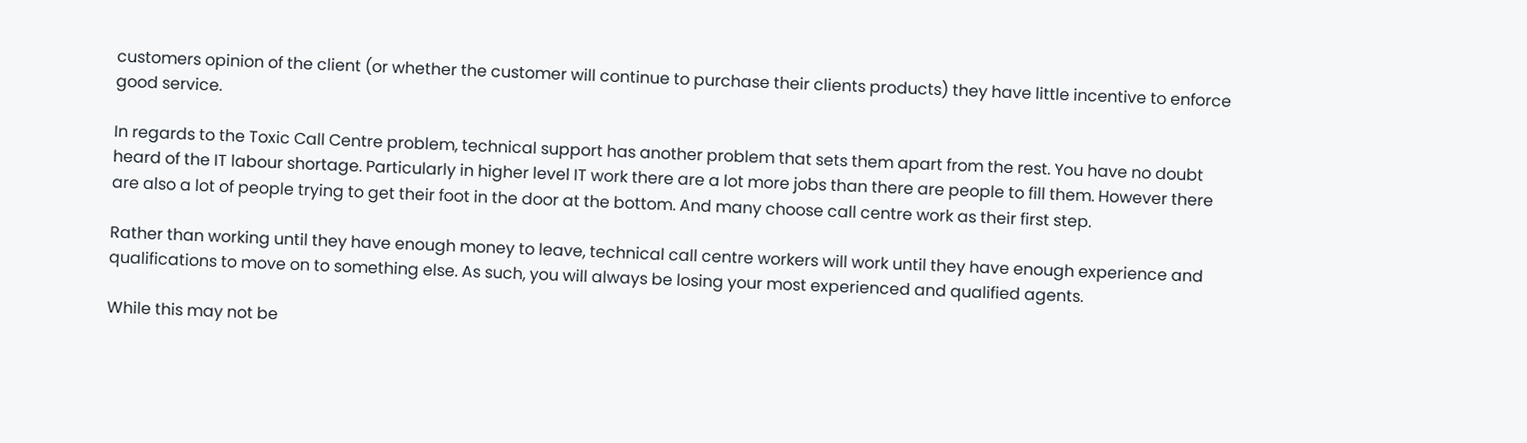customers opinion of the client (or whether the customer will continue to purchase their clients products) they have little incentive to enforce good service.

In regards to the Toxic Call Centre problem, technical support has another problem that sets them apart from the rest. You have no doubt heard of the IT labour shortage. Particularly in higher level IT work there are a lot more jobs than there are people to fill them. However there are also a lot of people trying to get their foot in the door at the bottom. And many choose call centre work as their first step.

Rather than working until they have enough money to leave, technical call centre workers will work until they have enough experience and qualifications to move on to something else. As such, you will always be losing your most experienced and qualified agents.

While this may not be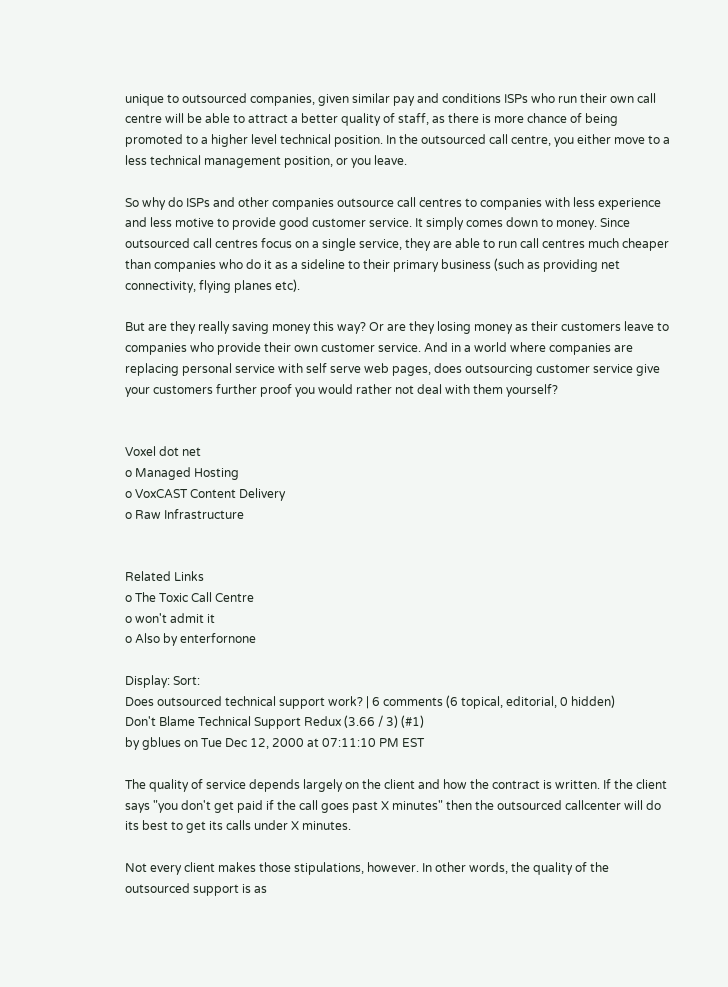unique to outsourced companies, given similar pay and conditions ISPs who run their own call centre will be able to attract a better quality of staff, as there is more chance of being promoted to a higher level technical position. In the outsourced call centre, you either move to a less technical management position, or you leave.

So why do ISPs and other companies outsource call centres to companies with less experience and less motive to provide good customer service. It simply comes down to money. Since outsourced call centres focus on a single service, they are able to run call centres much cheaper than companies who do it as a sideline to their primary business (such as providing net connectivity, flying planes etc).

But are they really saving money this way? Or are they losing money as their customers leave to companies who provide their own customer service. And in a world where companies are replacing personal service with self serve web pages, does outsourcing customer service give your customers further proof you would rather not deal with them yourself?


Voxel dot net
o Managed Hosting
o VoxCAST Content Delivery
o Raw Infrastructure


Related Links
o The Toxic Call Centre
o won't admit it
o Also by enterfornone

Display: Sort:
Does outsourced technical support work? | 6 comments (6 topical, editorial, 0 hidden)
Don't Blame Technical Support Redux (3.66 / 3) (#1)
by gblues on Tue Dec 12, 2000 at 07:11:10 PM EST

The quality of service depends largely on the client and how the contract is written. If the client says "you don't get paid if the call goes past X minutes" then the outsourced callcenter will do its best to get its calls under X minutes.

Not every client makes those stipulations, however. In other words, the quality of the outsourced support is as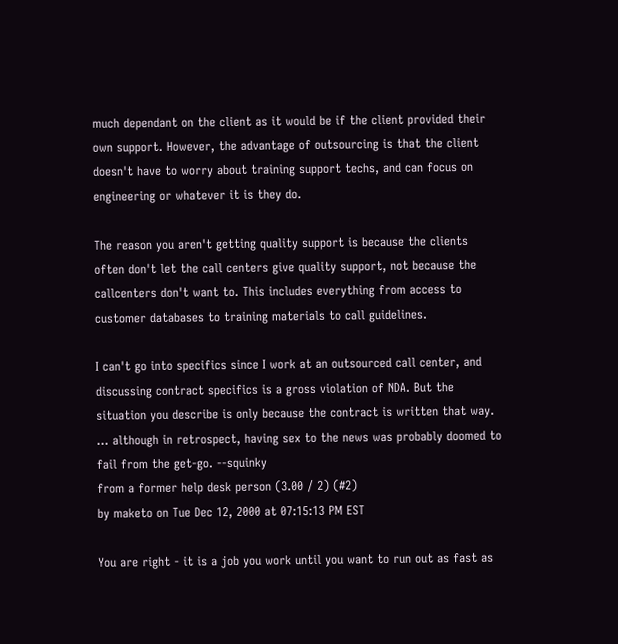much dependant on the client as it would be if the client provided their own support. However, the advantage of outsourcing is that the client doesn't have to worry about training support techs, and can focus on engineering or whatever it is they do.

The reason you aren't getting quality support is because the clients often don't let the call centers give quality support, not because the callcenters don't want to. This includes everything from access to customer databases to training materials to call guidelines.

I can't go into specifics since I work at an outsourced call center, and discussing contract specifics is a gross violation of NDA. But the situation you describe is only because the contract is written that way.
... although in retrospect, having sex to the news was probably doomed to fail from the get-go. --squinky
from a former help desk person (3.00 / 2) (#2)
by maketo on Tue Dec 12, 2000 at 07:15:13 PM EST

You are right - it is a job you work until you want to run out as fast as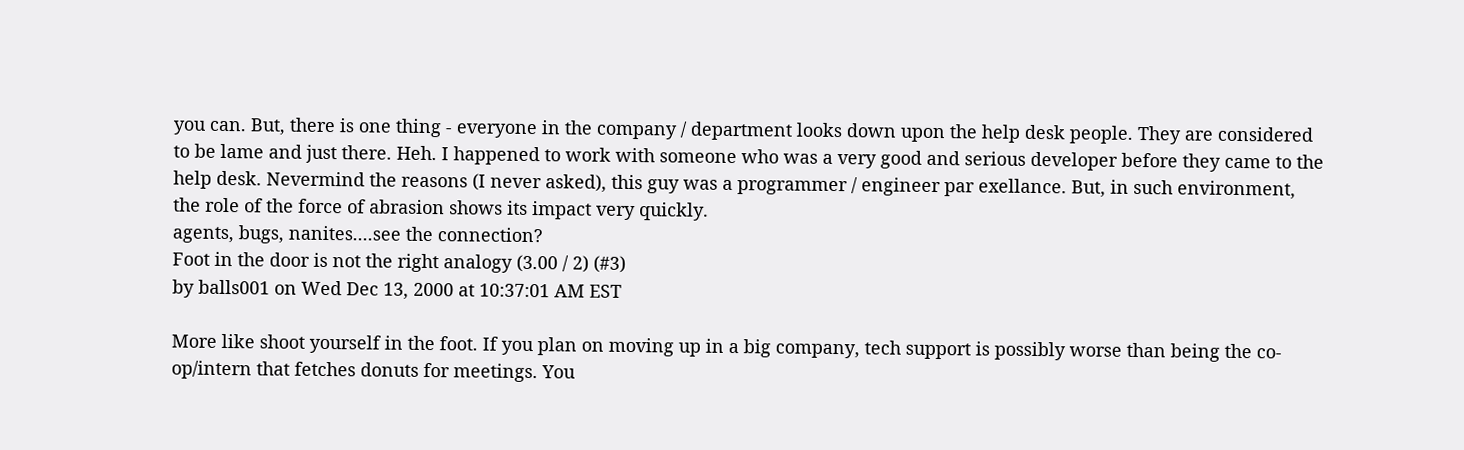you can. But, there is one thing - everyone in the company / department looks down upon the help desk people. They are considered to be lame and just there. Heh. I happened to work with someone who was a very good and serious developer before they came to the help desk. Nevermind the reasons (I never asked), this guy was a programmer / engineer par exellance. But, in such environment, the role of the force of abrasion shows its impact very quickly.
agents, bugs, nanites....see the connection?
Foot in the door is not the right analogy (3.00 / 2) (#3)
by balls001 on Wed Dec 13, 2000 at 10:37:01 AM EST

More like shoot yourself in the foot. If you plan on moving up in a big company, tech support is possibly worse than being the co-op/intern that fetches donuts for meetings. You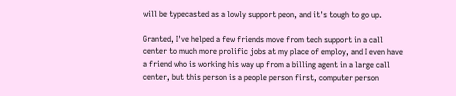will be typecasted as a lowly support peon, and it's tough to go up.

Granted, I've helped a few friends move from tech support in a call center to much more prolific jobs at my place of employ, and I even have a friend who is working his way up from a billing agent in a large call center, but this person is a people person first, computer person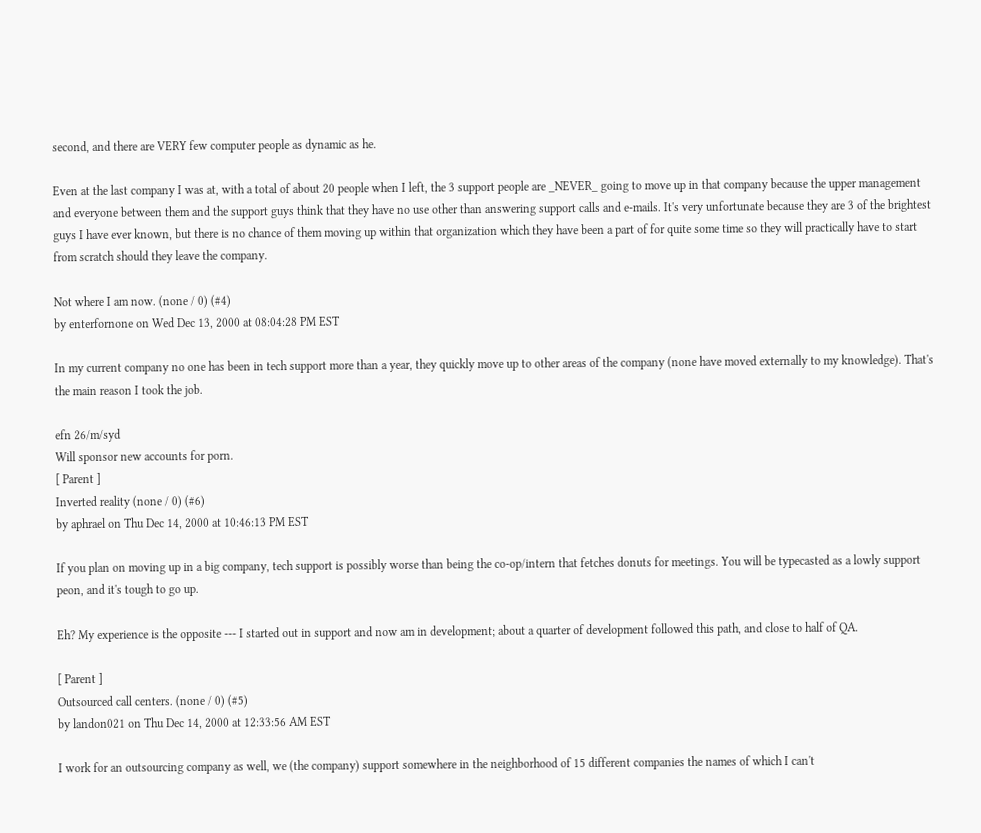second, and there are VERY few computer people as dynamic as he.

Even at the last company I was at, with a total of about 20 people when I left, the 3 support people are _NEVER_ going to move up in that company because the upper management and everyone between them and the support guys think that they have no use other than answering support calls and e-mails. It's very unfortunate because they are 3 of the brightest guys I have ever known, but there is no chance of them moving up within that organization which they have been a part of for quite some time so they will practically have to start from scratch should they leave the company.

Not where I am now. (none / 0) (#4)
by enterfornone on Wed Dec 13, 2000 at 08:04:28 PM EST

In my current company no one has been in tech support more than a year, they quickly move up to other areas of the company (none have moved externally to my knowledge). That's the main reason I took the job.

efn 26/m/syd
Will sponsor new accounts for porn.
[ Parent ]
Inverted reality (none / 0) (#6)
by aphrael on Thu Dec 14, 2000 at 10:46:13 PM EST

If you plan on moving up in a big company, tech support is possibly worse than being the co-op/intern that fetches donuts for meetings. You will be typecasted as a lowly support peon, and it's tough to go up.

Eh? My experience is the opposite --- I started out in support and now am in development; about a quarter of development followed this path, and close to half of QA.

[ Parent ]
Outsourced call centers. (none / 0) (#5)
by landon021 on Thu Dec 14, 2000 at 12:33:56 AM EST

I work for an outsourcing company as well, we (the company) support somewhere in the neighborhood of 15 different companies the names of which I can't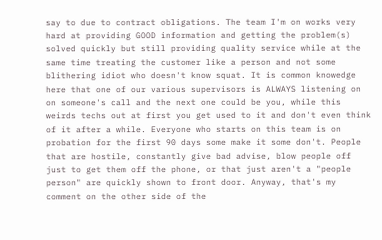say to due to contract obligations. The team I'm on works very hard at providing GOOD information and getting the problem(s) solved quickly but still providing quality service while at the same time treating the customer like a person and not some blithering idiot who doesn't know squat. It is common knowedge here that one of our various supervisors is ALWAYS listening on on someone's call and the next one could be you, while this weirds techs out at first you get used to it and don't even think of it after a while. Everyone who starts on this team is on probation for the first 90 days some make it some don't. People that are hostile, constantly give bad advise, blow people off just to get them off the phone, or that just aren't a "people person" are quickly shown to front door. Anyway, that's my comment on the other side of the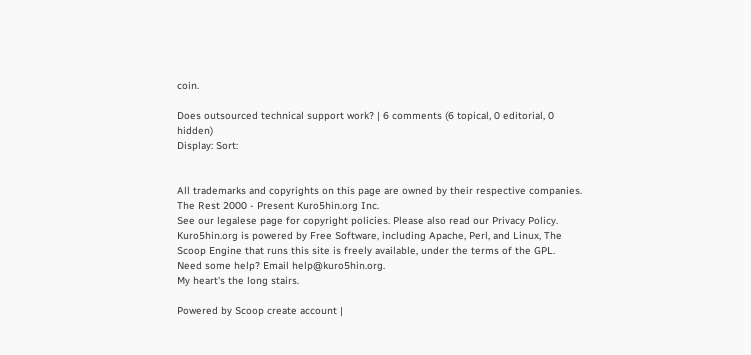coin.

Does outsourced technical support work? | 6 comments (6 topical, 0 editorial, 0 hidden)
Display: Sort:


All trademarks and copyrights on this page are owned by their respective companies. The Rest 2000 - Present Kuro5hin.org Inc.
See our legalese page for copyright policies. Please also read our Privacy Policy.
Kuro5hin.org is powered by Free Software, including Apache, Perl, and Linux, The Scoop Engine that runs this site is freely available, under the terms of the GPL.
Need some help? Email help@kuro5hin.org.
My heart's the long stairs.

Powered by Scoop create account |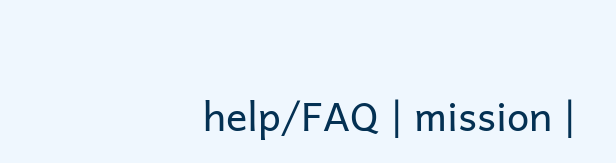help/FAQ | mission |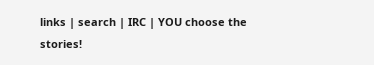links | search | IRC | YOU choose the stories!